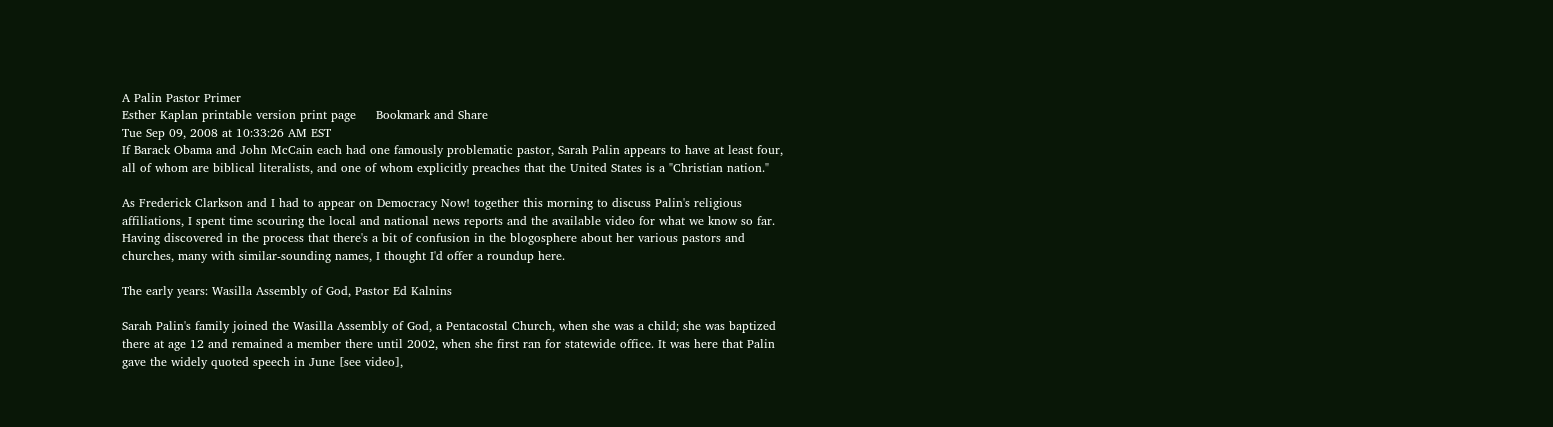A Palin Pastor Primer
Esther Kaplan printable version print page     Bookmark and Share
Tue Sep 09, 2008 at 10:33:26 AM EST
If Barack Obama and John McCain each had one famously problematic pastor, Sarah Palin appears to have at least four, all of whom are biblical literalists, and one of whom explicitly preaches that the United States is a "Christian nation."

As Frederick Clarkson and I had to appear on Democracy Now! together this morning to discuss Palin's religious affiliations, I spent time scouring the local and national news reports and the available video for what we know so far. Having discovered in the process that there's a bit of confusion in the blogosphere about her various pastors and churches, many with similar-sounding names, I thought I'd offer a roundup here.

The early years: Wasilla Assembly of God, Pastor Ed Kalnins

Sarah Palin's family joined the Wasilla Assembly of God, a Pentacostal Church, when she was a child; she was baptized there at age 12 and remained a member there until 2002, when she first ran for statewide office. It was here that Palin gave the widely quoted speech in June [see video],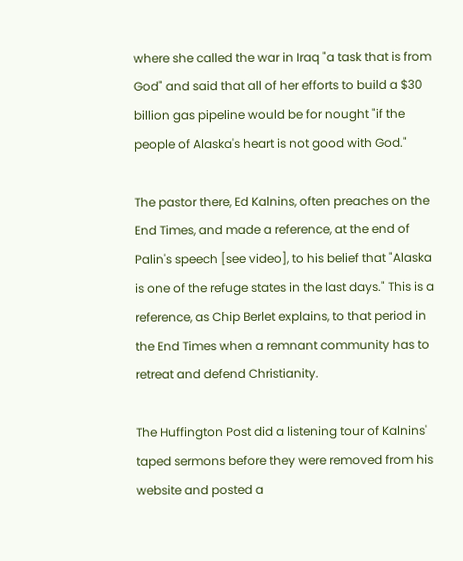where she called the war in Iraq "a task that is from God" and said that all of her efforts to build a $30 billion gas pipeline would be for nought "if the people of Alaska's heart is not good with God."

The pastor there, Ed Kalnins, often preaches on the End Times, and made a reference, at the end of Palin's speech [see video], to his belief that "Alaska is one of the refuge states in the last days." This is a reference, as Chip Berlet explains, to that period in the End Times when a remnant community has to retreat and defend Christianity.

The Huffington Post did a listening tour of Kalnins' taped sermons before they were removed from his website and posted a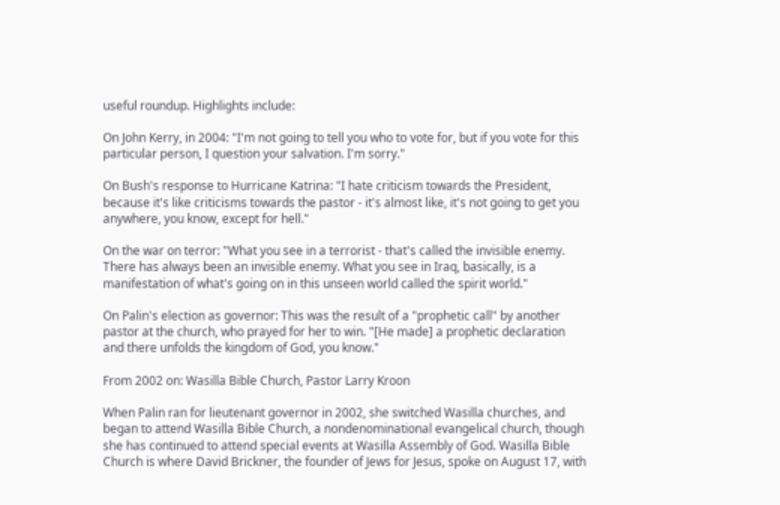useful roundup. Highlights include:

On John Kerry, in 2004: "I'm not going to tell you who to vote for, but if you vote for this particular person, I question your salvation. I'm sorry."

On Bush's response to Hurricane Katrina: "I hate criticism towards the President, because it's like criticisms towards the pastor - it's almost like, it's not going to get you anywhere, you know, except for hell."

On the war on terror: "What you see in a terrorist - that's called the invisible enemy. There has always been an invisible enemy. What you see in Iraq, basically, is a manifestation of what's going on in this unseen world called the spirit world."

On Palin's election as governor: This was the result of a "prophetic call" by another pastor at the church, who prayed for her to win. "[He made] a prophetic declaration and there unfolds the kingdom of God, you know."

From 2002 on: Wasilla Bible Church, Pastor Larry Kroon

When Palin ran for lieutenant governor in 2002, she switched Wasilla churches, and began to attend Wasilla Bible Church, a nondenominational evangelical church, though she has continued to attend special events at Wasilla Assembly of God. Wasilla Bible Church is where David Brickner, the founder of Jews for Jesus, spoke on August 17, with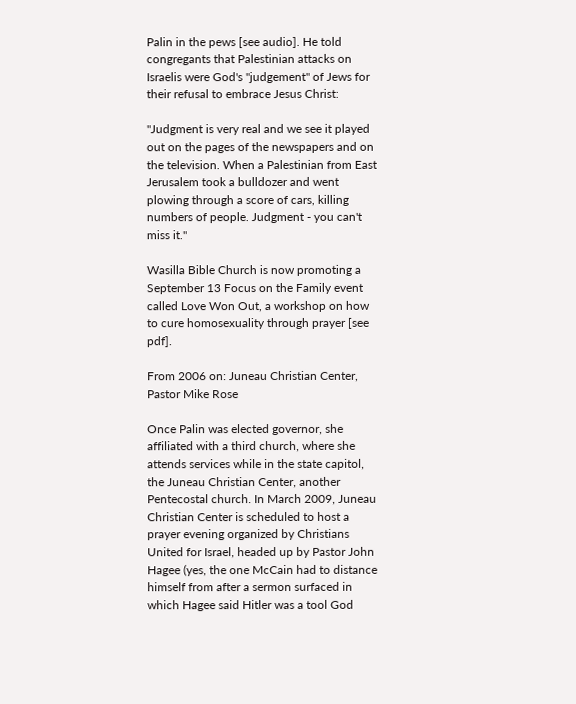Palin in the pews [see audio]. He told congregants that Palestinian attacks on Israelis were God's "judgement" of Jews for their refusal to embrace Jesus Christ:

"Judgment is very real and we see it played out on the pages of the newspapers and on the television. When a Palestinian from East Jerusalem took a bulldozer and went plowing through a score of cars, killing numbers of people. Judgment - you can't miss it."

Wasilla Bible Church is now promoting a September 13 Focus on the Family event called Love Won Out, a workshop on how to cure homosexuality through prayer [see pdf].

From 2006 on: Juneau Christian Center, Pastor Mike Rose

Once Palin was elected governor, she affiliated with a third church, where she attends services while in the state capitol, the Juneau Christian Center, another Pentecostal church. In March 2009, Juneau Christian Center is scheduled to host a prayer evening organized by Christians United for Israel, headed up by Pastor John Hagee (yes, the one McCain had to distance himself from after a sermon surfaced in which Hagee said Hitler was a tool God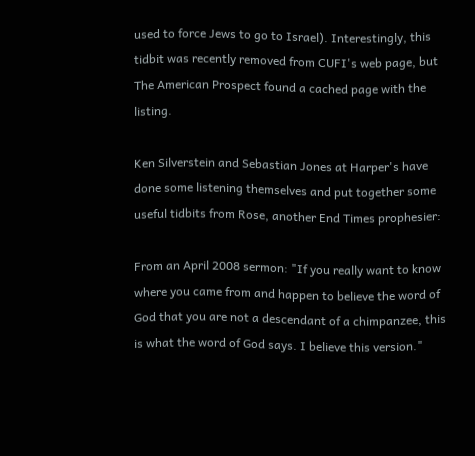used to force Jews to go to Israel). Interestingly, this tidbit was recently removed from CUFI's web page, but The American Prospect found a cached page with the listing.

Ken Silverstein and Sebastian Jones at Harper's have done some listening themselves and put together some useful tidbits from Rose, another End Times prophesier:

From an April 2008 sermon: "If you really want to know where you came from and happen to believe the word of God that you are not a descendant of a chimpanzee, this is what the word of God says. I believe this version."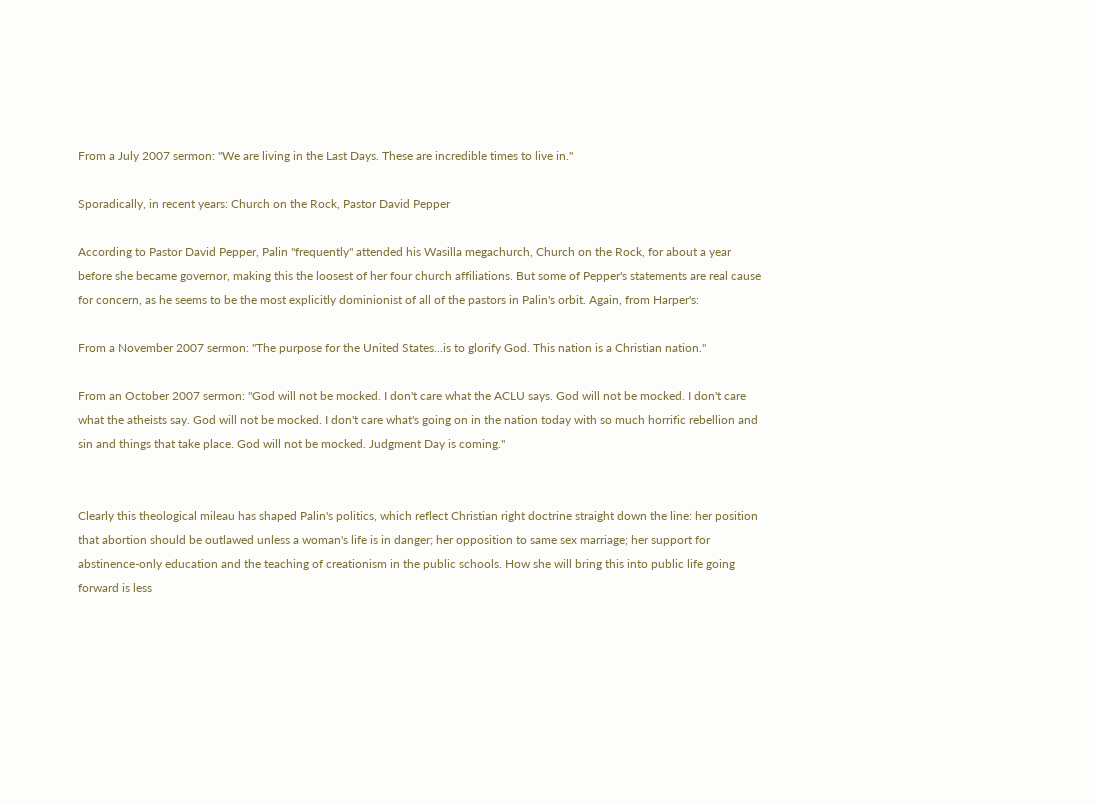From a July 2007 sermon: "We are living in the Last Days. These are incredible times to live in."

Sporadically, in recent years: Church on the Rock, Pastor David Pepper

According to Pastor David Pepper, Palin "frequently" attended his Wasilla megachurch, Church on the Rock, for about a year before she became governor, making this the loosest of her four church affiliations. But some of Pepper's statements are real cause for concern, as he seems to be the most explicitly dominionist of all of the pastors in Palin's orbit. Again, from Harper's:

From a November 2007 sermon: "The purpose for the United States...is to glorify God. This nation is a Christian nation."

From an October 2007 sermon: "God will not be mocked. I don't care what the ACLU says. God will not be mocked. I don't care what the atheists say. God will not be mocked. I don't care what's going on in the nation today with so much horrific rebellion and sin and things that take place. God will not be mocked. Judgment Day is coming."


Clearly this theological mileau has shaped Palin's politics, which reflect Christian right doctrine straight down the line: her position that abortion should be outlawed unless a woman's life is in danger; her opposition to same sex marriage; her support for abstinence-only education and the teaching of creationism in the public schools. How she will bring this into public life going forward is less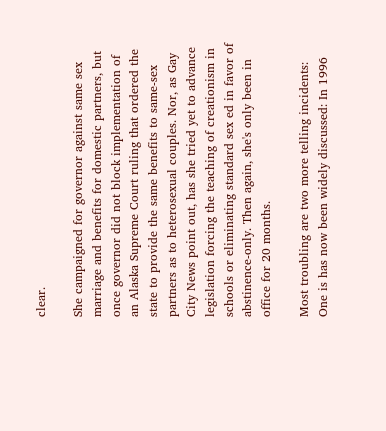clear.

She campaigned for governor against same sex marriage and benefits for domestic partners, but once governor did not block implementation of an Alaska Supreme Court ruling that ordered the state to provide the same benefits to same-sex partners as to heterosexual couples. Nor, as Gay City News point out, has she tried yet to advance legislation forcing the teaching of creationism in schools or eliminating standard sex ed in favor of abstinence-only. Then again, she's only been in office for 20 months.

Most troubling are two more telling incidents: One is has now been widely discussed: In 1996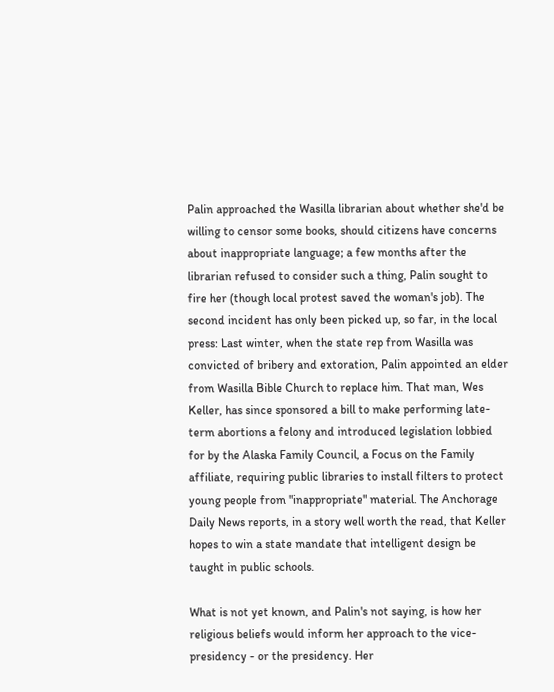Palin approached the Wasilla librarian about whether she'd be willing to censor some books, should citizens have concerns about inappropriate language; a few months after the librarian refused to consider such a thing, Palin sought to fire her (though local protest saved the woman's job). The second incident has only been picked up, so far, in the local press: Last winter, when the state rep from Wasilla was convicted of bribery and extoration, Palin appointed an elder from Wasilla Bible Church to replace him. That man, Wes Keller, has since sponsored a bill to make performing late-term abortions a felony and introduced legislation lobbied for by the Alaska Family Council, a Focus on the Family affiliate, requiring public libraries to install filters to protect young people from "inappropriate" material. The Anchorage Daily News reports, in a story well worth the read, that Keller hopes to win a state mandate that intelligent design be taught in public schools.

What is not yet known, and Palin's not saying, is how her religious beliefs would inform her approach to the vice-presidency - or the presidency. Her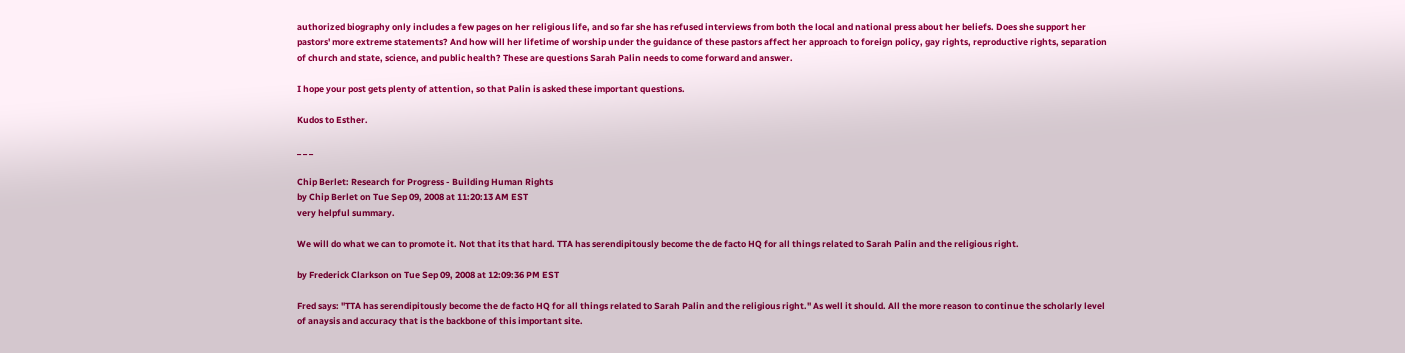authorized biography only includes a few pages on her religious life, and so far she has refused interviews from both the local and national press about her beliefs. Does she support her pastors' more extreme statements? And how will her lifetime of worship under the guidance of these pastors affect her approach to foreign policy, gay rights, reproductive rights, separation of church and state, science, and public health? These are questions Sarah Palin needs to come forward and answer.

I hope your post gets plenty of attention, so that Palin is asked these important questions.

Kudos to Esther.

_ _ _

Chip Berlet: Research for Progress - Building Human Rights
by Chip Berlet on Tue Sep 09, 2008 at 11:20:13 AM EST
very helpful summary.

We will do what we can to promote it. Not that its that hard. TTA has serendipitously become the de facto HQ for all things related to Sarah Palin and the religious right.

by Frederick Clarkson on Tue Sep 09, 2008 at 12:09:36 PM EST

Fred says: "TTA has serendipitously become the de facto HQ for all things related to Sarah Palin and the religious right." As well it should. All the more reason to continue the scholarly level of anaysis and accuracy that is the backbone of this important site.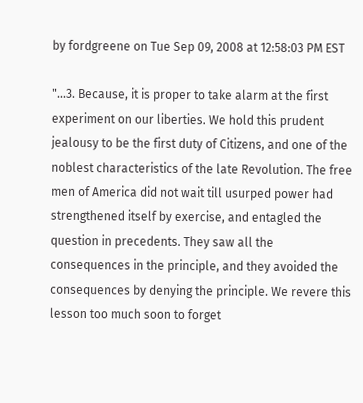by fordgreene on Tue Sep 09, 2008 at 12:58:03 PM EST

"...3. Because, it is proper to take alarm at the first experiment on our liberties. We hold this prudent jealousy to be the first duty of Citizens, and one of the noblest characteristics of the late Revolution. The free men of America did not wait till usurped power had strengthened itself by exercise, and entagled the question in precedents. They saw all the consequences in the principle, and they avoided the consequences by denying the principle. We revere this lesson too much soon to forget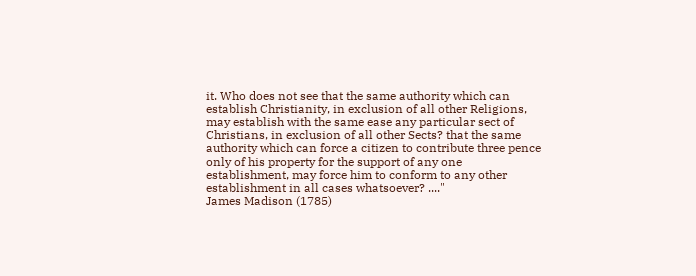it. Who does not see that the same authority which can establish Christianity, in exclusion of all other Religions, may establish with the same ease any particular sect of Christians, in exclusion of all other Sects? that the same authority which can force a citizen to contribute three pence only of his property for the support of any one establishment, may force him to conform to any other establishment in all cases whatsoever? ...."
James Madison (1785)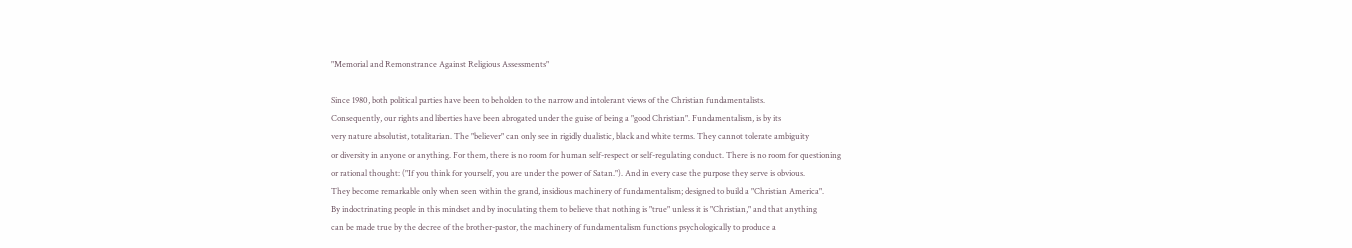"Memorial and Remonstrance Against Religious Assessments"

Since 1980, both political parties have been to beholden to the narrow and intolerant views of the Christian fundamentalists.
Consequently, our rights and liberties have been abrogated under the guise of being a "good Christian". Fundamentalism, is by its
very nature absolutist, totalitarian. The "believer" can only see in rigidly dualistic, black and white terms. They cannot tolerate ambiguity
or diversity in anyone or anything. For them, there is no room for human self-respect or self-regulating conduct. There is no room for questioning
or rational thought: ("If you think for yourself, you are under the power of Satan."). And in every case the purpose they serve is obvious.
They become remarkable only when seen within the grand, insidious machinery of fundamentalism; designed to build a "Christian America".
By indoctrinating people in this mindset and by inoculating them to believe that nothing is "true" unless it is "Christian," and that anything
can be made true by the decree of the brother-pastor, the machinery of fundamentalism functions psychologically to produce a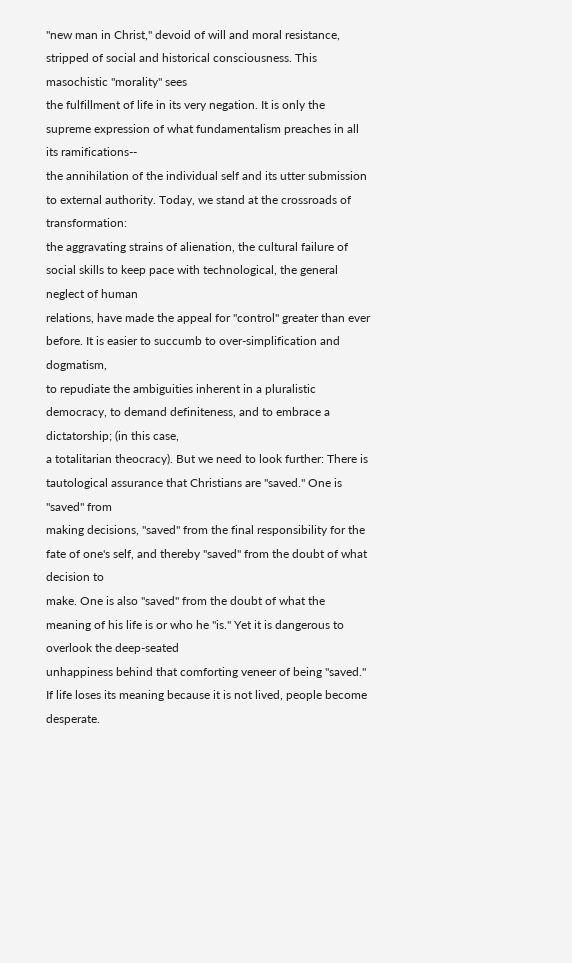"new man in Christ," devoid of will and moral resistance, stripped of social and historical consciousness. This masochistic "morality" sees
the fulfillment of life in its very negation. It is only the supreme expression of what fundamentalism preaches in all its ramifications--
the annihilation of the individual self and its utter submission to external authority. Today, we stand at the crossroads of transformation:
the aggravating strains of alienation, the cultural failure of social skills to keep pace with technological, the general neglect of human
relations, have made the appeal for "control" greater than ever before. It is easier to succumb to over-simplification and dogmatism,
to repudiate the ambiguities inherent in a pluralistic democracy, to demand definiteness, and to embrace a dictatorship; (in this case,
a totalitarian theocracy). But we need to look further: There is tautological assurance that Christians are "saved." One is "saved" from
making decisions, "saved" from the final responsibility for the fate of one's self, and thereby "saved" from the doubt of what decision to
make. One is also "saved" from the doubt of what the meaning of his life is or who he "is." Yet it is dangerous to overlook the deep-seated
unhappiness behind that comforting veneer of being "saved." If life loses its meaning because it is not lived, people become desperate.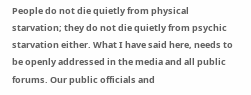People do not die quietly from physical starvation; they do not die quietly from psychic starvation either. What I have said here, needs to
be openly addressed in the media and all public forums. Our public officials and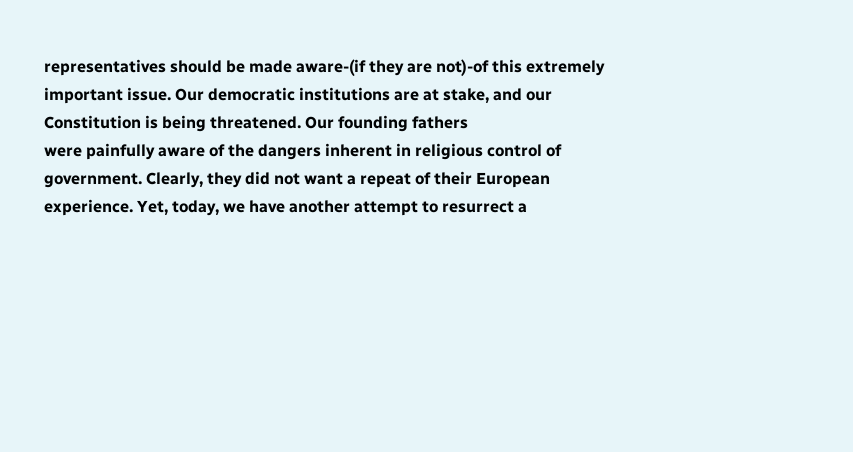representatives should be made aware-(if they are not)-of this extremely important issue. Our democratic institutions are at stake, and our Constitution is being threatened. Our founding fathers
were painfully aware of the dangers inherent in religious control of government. Clearly, they did not want a repeat of their European
experience. Yet, today, we have another attempt to resurrect a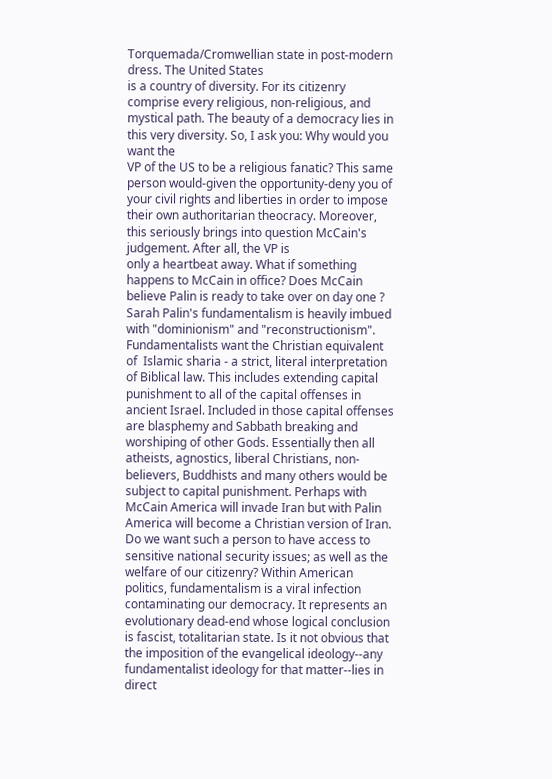Torquemada/Cromwellian state in post-modern dress. The United States
is a country of diversity. For its citizenry comprise every religious, non-religious, and mystical path. The beauty of a democracy lies in this very diversity. So, I ask you: Why would you want the
VP of the US to be a religious fanatic? This same person would-given the opportunity-deny you of your civil rights and liberties in order to impose their own authoritarian theocracy. Moreover, this seriously brings into question McCain's judgement. After all, the VP is
only a heartbeat away. What if something happens to McCain in office? Does McCain believe Palin is ready to take over on day one ?  Sarah Palin's fundamentalism is heavily imbued with "dominionism" and "reconstructionism". Fundamentalists want the Christian equivalent of  Islamic sharia - a strict, literal interpretation of Biblical law. This includes extending capital punishment to all of the capital offenses in ancient Israel. Included in those capital offenses are blasphemy and Sabbath breaking and worshiping of other Gods. Essentially then all atheists, agnostics, liberal Christians, non-believers, Buddhists and many others would be subject to capital punishment. Perhaps with McCain America will invade Iran but with Palin America will become a Christian version of Iran. Do we want such a person to have access to sensitive national security issues; as well as the welfare of our citizenry? Within American politics, fundamentalism is a viral infection contaminating our democracy. It represents an evolutionary dead-end whose logical conclusion is fascist, totalitarian state. Is it not obvious that the imposition of the evangelical ideology--any fundamentalist ideology for that matter--lies in direct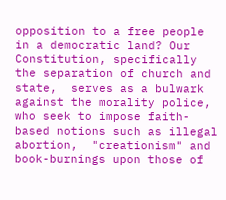opposition to a free people in a democratic land? Our Constitution, specifically the separation of church and state,  serves as a bulwark against the morality police, who seek to impose faith-based notions such as illegal abortion,  "creationism" and book-burnings upon those of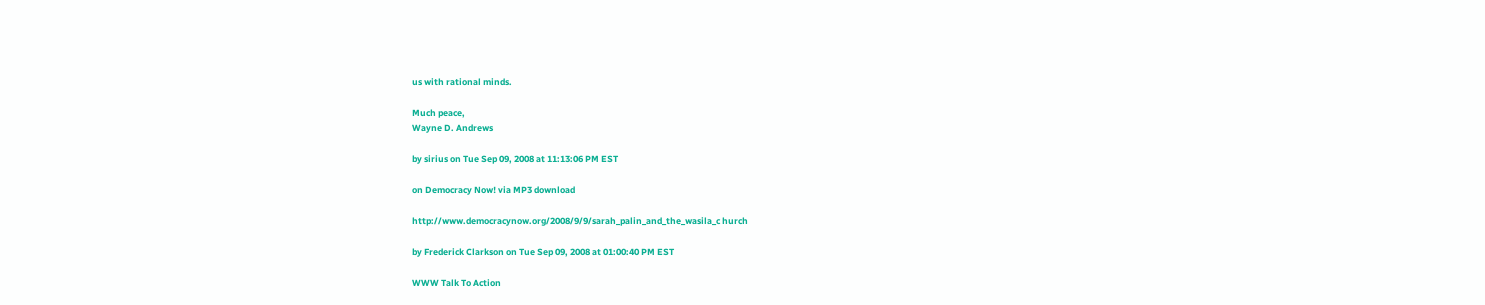us with rational minds.

Much peace,
Wayne D. Andrews

by sirius on Tue Sep 09, 2008 at 11:13:06 PM EST

on Democracy Now! via MP3 download

http://www.democracynow.org/2008/9/9/sarah_palin_and_the_wasila_c hurch

by Frederick Clarkson on Tue Sep 09, 2008 at 01:00:40 PM EST

WWW Talk To Action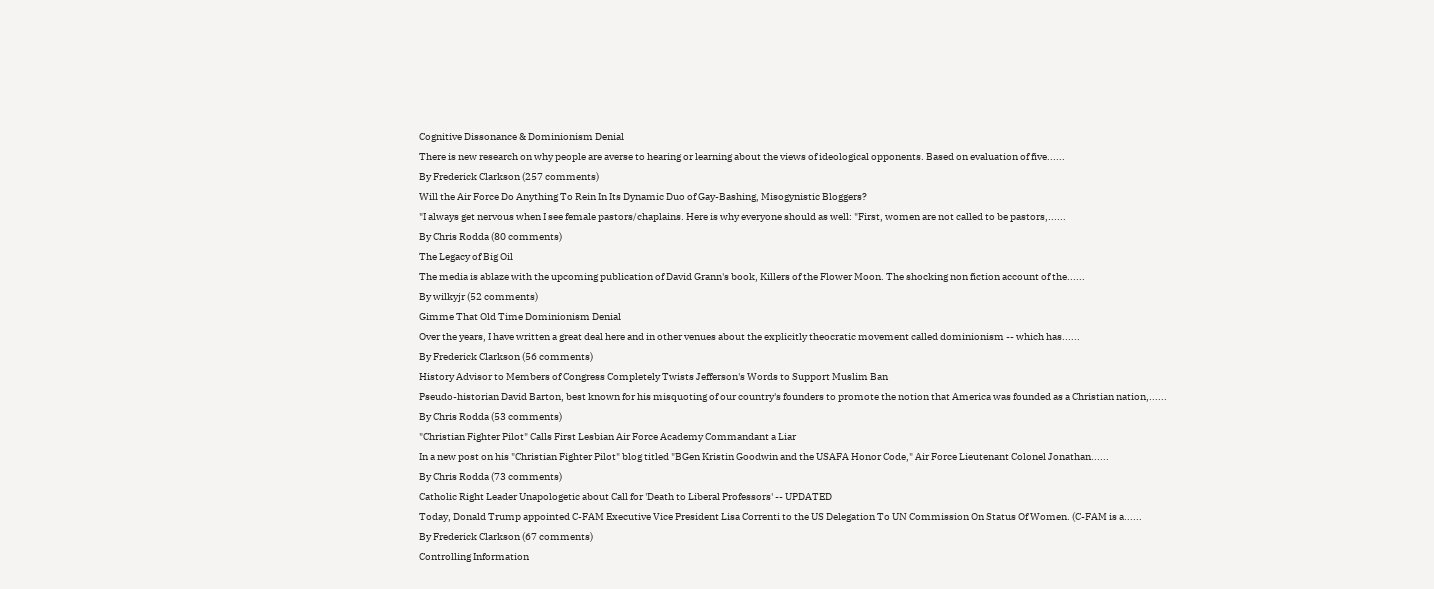Cognitive Dissonance & Dominionism Denial
There is new research on why people are averse to hearing or learning about the views of ideological opponents. Based on evaluation of five......
By Frederick Clarkson (257 comments)
Will the Air Force Do Anything To Rein In Its Dynamic Duo of Gay-Bashing, Misogynistic Bloggers?
"I always get nervous when I see female pastors/chaplains. Here is why everyone should as well: "First, women are not called to be pastors,......
By Chris Rodda (80 comments)
The Legacy of Big Oil
The media is ablaze with the upcoming publication of David Grann's book, Killers of the Flower Moon. The shocking non fiction account of the......
By wilkyjr (52 comments)
Gimme That Old Time Dominionism Denial
Over the years, I have written a great deal here and in other venues about the explicitly theocratic movement called dominionism -- which has......
By Frederick Clarkson (56 comments)
History Advisor to Members of Congress Completely Twists Jefferson's Words to Support Muslim Ban
Pseudo-historian David Barton, best known for his misquoting of our country's founders to promote the notion that America was founded as a Christian nation,......
By Chris Rodda (53 comments)
"Christian Fighter Pilot" Calls First Lesbian Air Force Academy Commandant a Liar
In a new post on his "Christian Fighter Pilot" blog titled "BGen Kristin Goodwin and the USAFA Honor Code," Air Force Lieutenant Colonel Jonathan......
By Chris Rodda (73 comments)
Catholic Right Leader Unapologetic about Call for 'Death to Liberal Professors' -- UPDATED
Today, Donald Trump appointed C-FAM Executive Vice President Lisa Correnti to the US Delegation To UN Commission On Status Of Women. (C-FAM is a......
By Frederick Clarkson (67 comments)
Controlling Information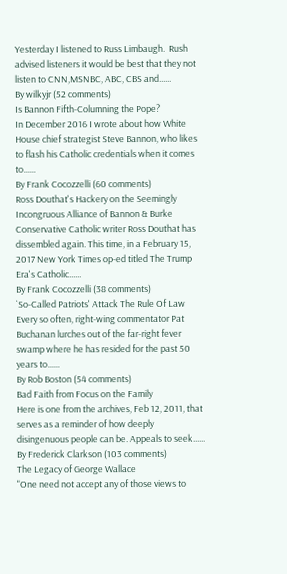Yesterday I listened to Russ Limbaugh.  Rush advised listeners it would be best that they not listen to CNN,MSNBC, ABC, CBS and......
By wilkyjr (52 comments)
Is Bannon Fifth-Columning the Pope?
In December 2016 I wrote about how White House chief strategist Steve Bannon, who likes to flash his Catholic credentials when it comes to......
By Frank Cocozzelli (60 comments)
Ross Douthat's Hackery on the Seemingly Incongruous Alliance of Bannon & Burke
Conservative Catholic writer Ross Douthat has dissembled again. This time, in a February 15, 2017 New York Times op-ed titled The Trump Era's Catholic......
By Frank Cocozzelli (38 comments)
`So-Called Patriots' Attack The Rule Of Law
Every so often, right-wing commentator Pat Buchanan lurches out of the far-right fever swamp where he has resided for the past 50 years to......
By Rob Boston (54 comments)
Bad Faith from Focus on the Family
Here is one from the archives, Feb 12, 2011, that serves as a reminder of how deeply disingenuous people can be. Appeals to seek......
By Frederick Clarkson (103 comments)
The Legacy of George Wallace
"One need not accept any of those views to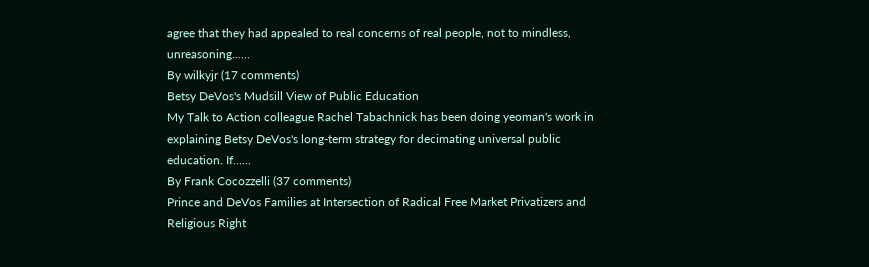agree that they had appealed to real concerns of real people, not to mindless, unreasoning......
By wilkyjr (17 comments)
Betsy DeVos's Mudsill View of Public Education
My Talk to Action colleague Rachel Tabachnick has been doing yeoman's work in explaining Betsy DeVos's long-term strategy for decimating universal public education. If......
By Frank Cocozzelli (37 comments)
Prince and DeVos Families at Intersection of Radical Free Market Privatizers and Religious Right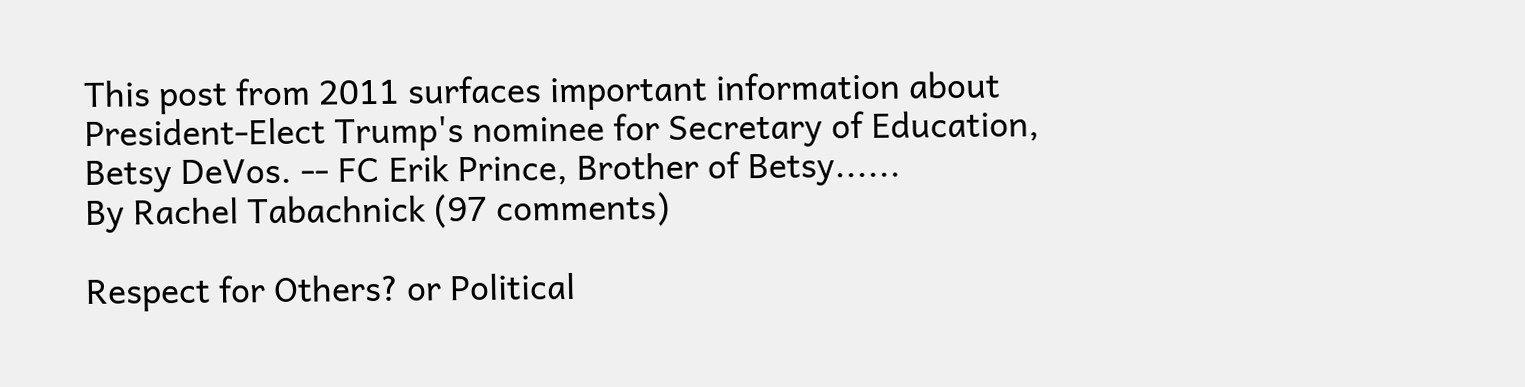This post from 2011 surfaces important information about President-Elect Trump's nominee for Secretary of Education, Betsy DeVos. -- FC Erik Prince, Brother of Betsy......
By Rachel Tabachnick (97 comments)

Respect for Others? or Political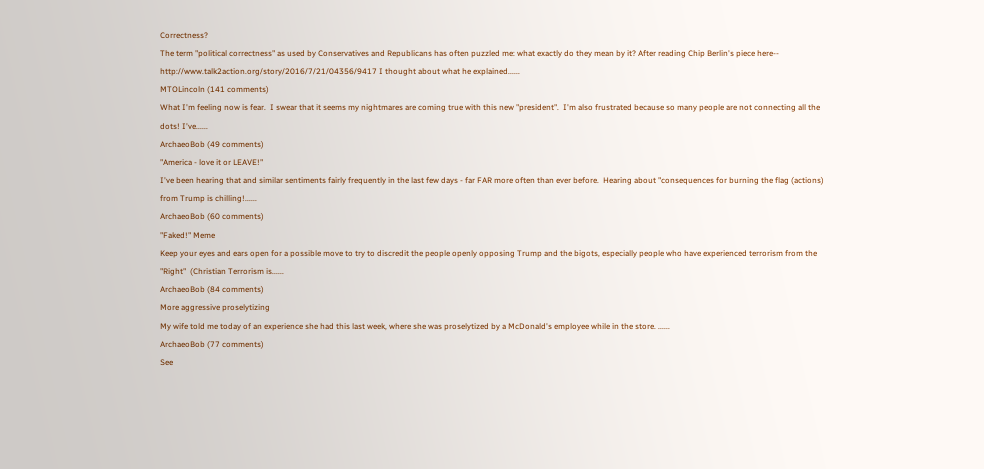Correctness?
The term "political correctness" as used by Conservatives and Republicans has often puzzled me: what exactly do they mean by it? After reading Chip Berlin's piece here-- http://www.talk2action.org/story/2016/7/21/04356/9417 I thought about what he explained......
MTOLincoln (141 comments)
What I'm feeling now is fear.  I swear that it seems my nightmares are coming true with this new "president".  I'm also frustrated because so many people are not connecting all the dots! I've......
ArchaeoBob (49 comments)
"America - love it or LEAVE!"
I've been hearing that and similar sentiments fairly frequently in the last few days - far FAR more often than ever before.  Hearing about "consequences for burning the flag (actions) from Trump is chilling!......
ArchaeoBob (60 comments)
"Faked!" Meme
Keep your eyes and ears open for a possible move to try to discredit the people openly opposing Trump and the bigots, especially people who have experienced terrorism from the "Right"  (Christian Terrorism is......
ArchaeoBob (84 comments)
More aggressive proselytizing
My wife told me today of an experience she had this last week, where she was proselytized by a McDonald's employee while in the store. ......
ArchaeoBob (77 comments)
See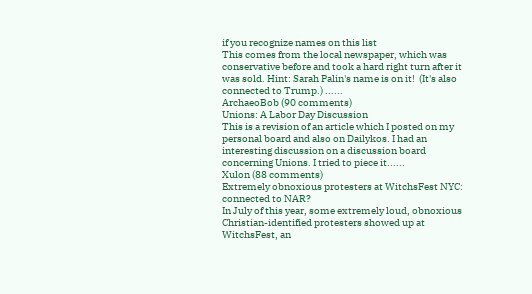if you recognize names on this list
This comes from the local newspaper, which was conservative before and took a hard right turn after it was sold. Hint: Sarah Palin's name is on it!  (It's also connected to Trump.) ......
ArchaeoBob (90 comments)
Unions: A Labor Day Discussion
This is a revision of an article which I posted on my personal board and also on Dailykos. I had an interesting discussion on a discussion board concerning Unions. I tried to piece it......
Xulon (88 comments)
Extremely obnoxious protesters at WitchsFest NYC: connected to NAR?
In July of this year, some extremely loud, obnoxious Christian-identified protesters showed up at WitchsFest, an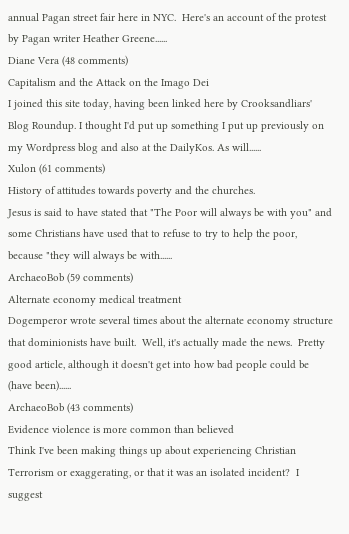annual Pagan street fair here in NYC.  Here's an account of the protest by Pagan writer Heather Greene......
Diane Vera (48 comments)
Capitalism and the Attack on the Imago Dei
I joined this site today, having been linked here by Crooksandliars' Blog Roundup. I thought I'd put up something I put up previously on my Wordpress blog and also at the DailyKos. As will......
Xulon (61 comments)
History of attitudes towards poverty and the churches.
Jesus is said to have stated that "The Poor will always be with you" and some Christians have used that to refuse to try to help the poor, because "they will always be with......
ArchaeoBob (59 comments)
Alternate economy medical treatment
Dogemperor wrote several times about the alternate economy structure that dominionists have built.  Well, it's actually made the news.  Pretty good article, although it doesn't get into how bad people could be (have been)......
ArchaeoBob (43 comments)
Evidence violence is more common than believed
Think I've been making things up about experiencing Christian Terrorism or exaggerating, or that it was an isolated incident?  I suggest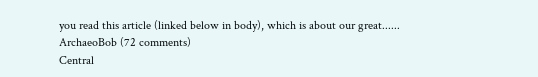you read this article (linked below in body), which is about our great......
ArchaeoBob (72 comments)
Central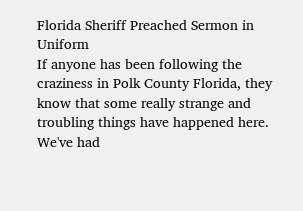Florida Sheriff Preached Sermon in Uniform
If anyone has been following the craziness in Polk County Florida, they know that some really strange and troubling things have happened here.  We've had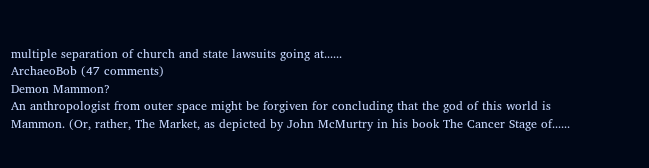multiple separation of church and state lawsuits going at......
ArchaeoBob (47 comments)
Demon Mammon?
An anthropologist from outer space might be forgiven for concluding that the god of this world is Mammon. (Or, rather, The Market, as depicted by John McMurtry in his book The Cancer Stage of......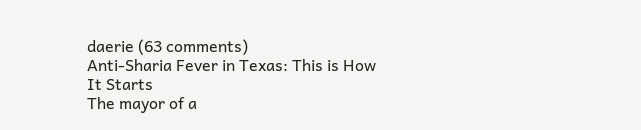daerie (63 comments)
Anti-Sharia Fever in Texas: This is How It Starts
The mayor of a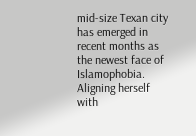mid-size Texan city has emerged in recent months as the newest face of Islamophobia. Aligning herself with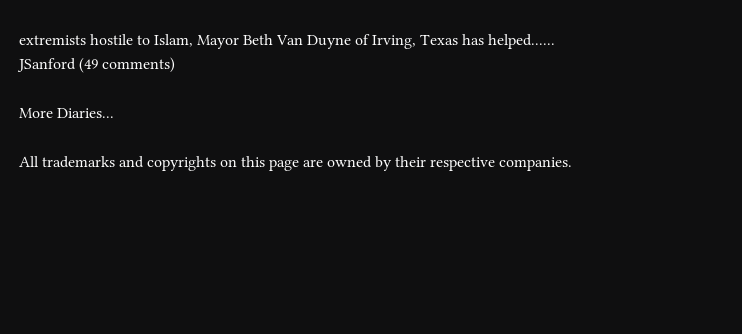extremists hostile to Islam, Mayor Beth Van Duyne of Irving, Texas has helped......
JSanford (49 comments)

More Diaries...

All trademarks and copyrights on this page are owned by their respective companies.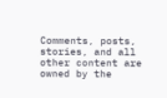Comments, posts, stories, and all other content are owned by the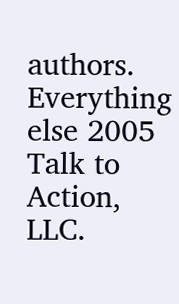authors. Everything else 2005 Talk to Action, LLC.